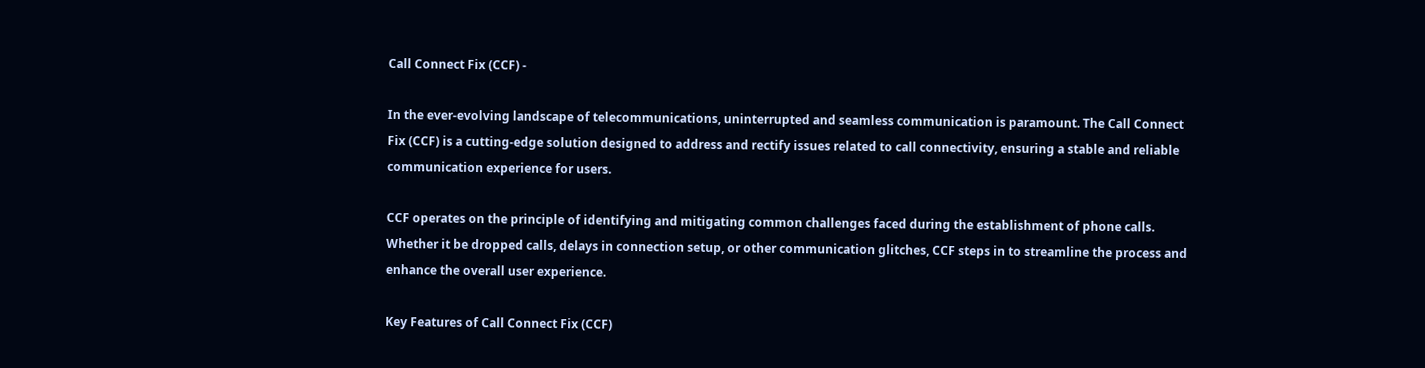Call Connect Fix (CCF) -

In the ever-evolving landscape of telecommunications, uninterrupted and seamless communication is paramount. The Call Connect Fix (CCF) is a cutting-edge solution designed to address and rectify issues related to call connectivity, ensuring a stable and reliable communication experience for users.

CCF operates on the principle of identifying and mitigating common challenges faced during the establishment of phone calls. Whether it be dropped calls, delays in connection setup, or other communication glitches, CCF steps in to streamline the process and enhance the overall user experience.

Key Features of Call Connect Fix (CCF)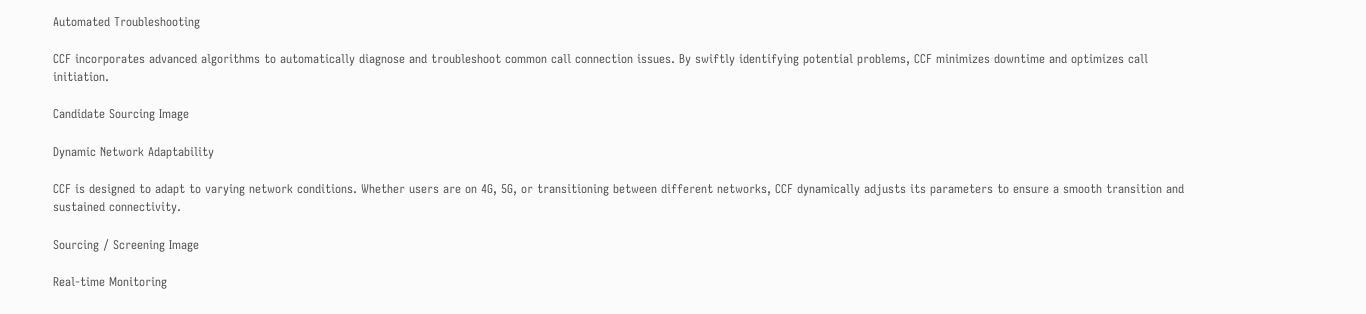Automated Troubleshooting

CCF incorporates advanced algorithms to automatically diagnose and troubleshoot common call connection issues. By swiftly identifying potential problems, CCF minimizes downtime and optimizes call initiation.

Candidate Sourcing Image

Dynamic Network Adaptability

CCF is designed to adapt to varying network conditions. Whether users are on 4G, 5G, or transitioning between different networks, CCF dynamically adjusts its parameters to ensure a smooth transition and sustained connectivity.

Sourcing / Screening Image

Real-time Monitoring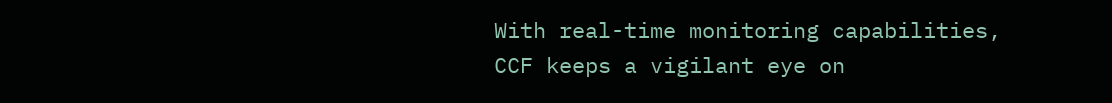With real-time monitoring capabilities, CCF keeps a vigilant eye on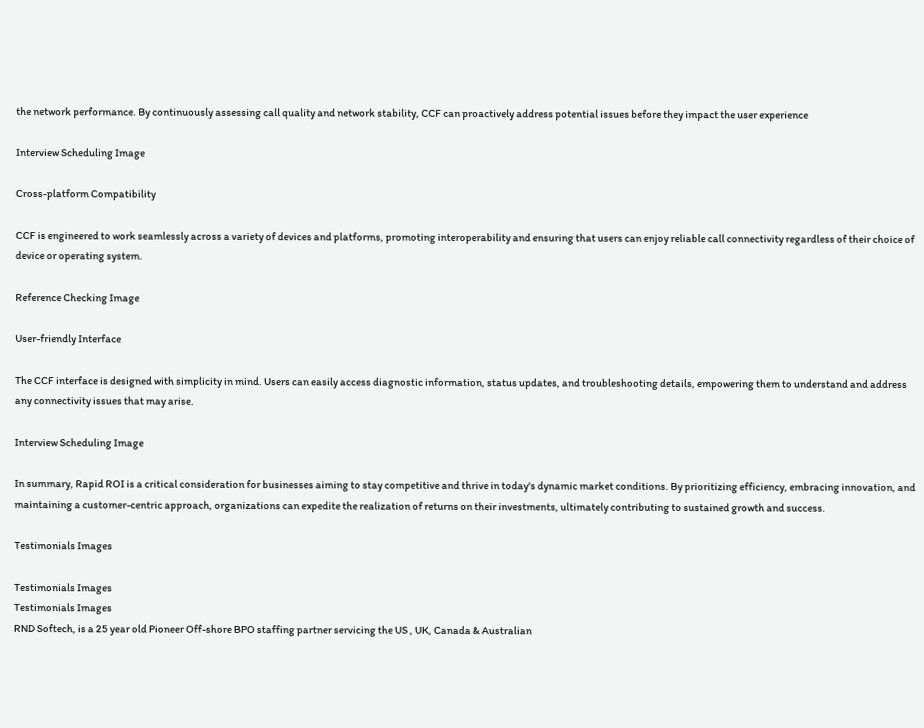the network performance. By continuously assessing call quality and network stability, CCF can proactively address potential issues before they impact the user experience

Interview Scheduling Image

Cross-platform Compatibility

CCF is engineered to work seamlessly across a variety of devices and platforms, promoting interoperability and ensuring that users can enjoy reliable call connectivity regardless of their choice of device or operating system.

Reference Checking Image

User-friendly Interface

The CCF interface is designed with simplicity in mind. Users can easily access diagnostic information, status updates, and troubleshooting details, empowering them to understand and address any connectivity issues that may arise.

Interview Scheduling Image

In summary, Rapid ROI is a critical consideration for businesses aiming to stay competitive and thrive in today's dynamic market conditions. By prioritizing efficiency, embracing innovation, and maintaining a customer-centric approach, organizations can expedite the realization of returns on their investments, ultimately contributing to sustained growth and success.

Testimonials Images

Testimonials Images
Testimonials Images
RND Softech, is a 25 year old Pioneer Off-shore BPO staffing partner servicing the US , UK, Canada & Australian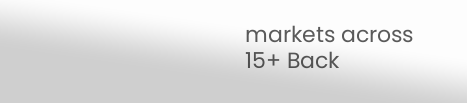markets across 15+ Back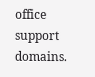office support domains.